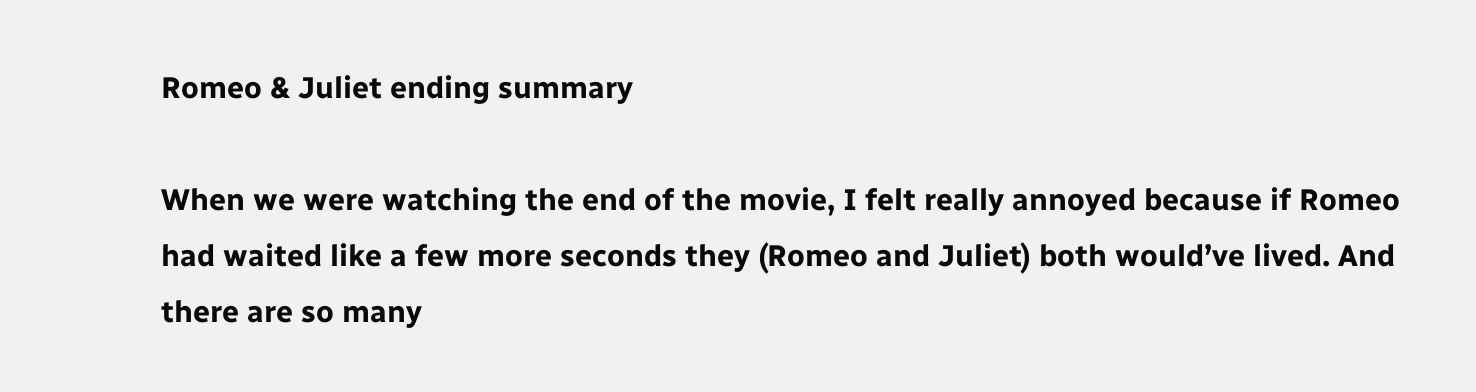Romeo & Juliet ending summary

When we were watching the end of the movie, I felt really annoyed because if Romeo had waited like a few more seconds they (Romeo and Juliet) both would’ve lived. And there are so many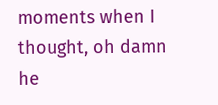moments when I thought, oh damn he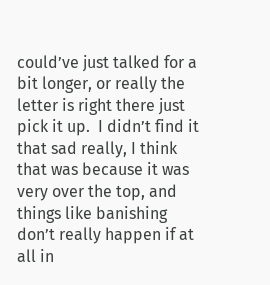could’ve just talked for a bit longer, or really the letter is right there just pick it up.  I didn’t find it that sad really, I think that was because it was very over the top, and things like banishing don’t really happen if at all in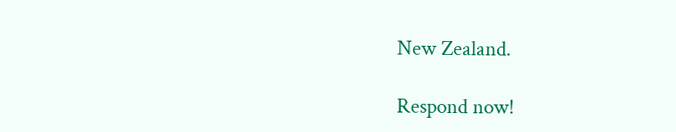New Zealand.

Respond now!